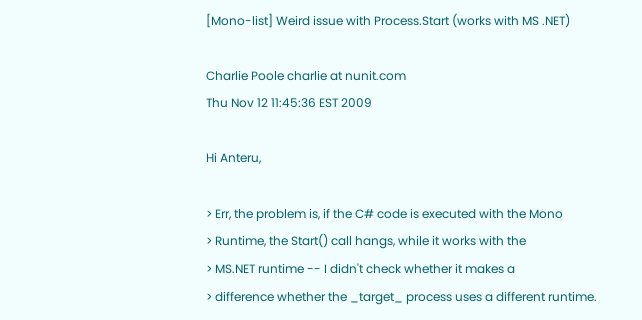[Mono-list] Weird issue with Process.Start (works with MS .NET)

Charlie Poole charlie at nunit.com
Thu Nov 12 11:45:36 EST 2009

Hi Anteru,

> Err, the problem is, if the C# code is executed with the Mono
> Runtime, the Start() call hangs, while it works with the
> MS.NET runtime -- I didn't check whether it makes a
> difference whether the _target_ process uses a different runtime.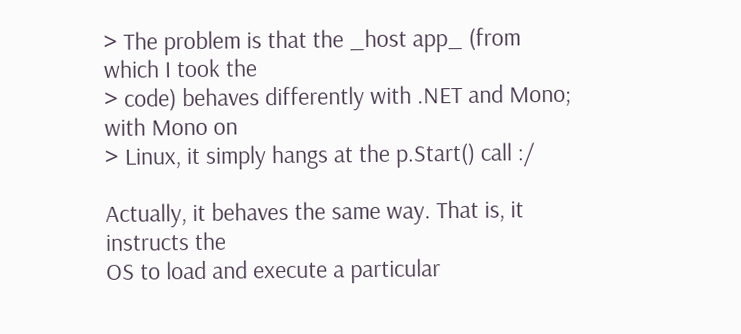> The problem is that the _host app_ (from which I took the
> code) behaves differently with .NET and Mono; with Mono on
> Linux, it simply hangs at the p.Start() call :/

Actually, it behaves the same way. That is, it instructs the
OS to load and execute a particular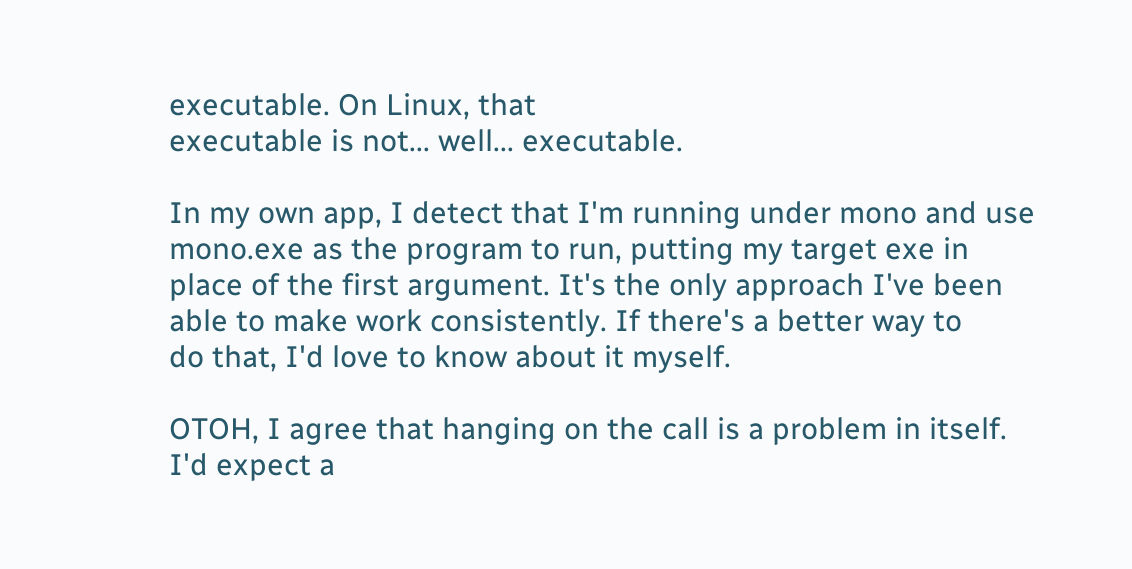executable. On Linux, that
executable is not... well... executable.

In my own app, I detect that I'm running under mono and use
mono.exe as the program to run, putting my target exe in
place of the first argument. It's the only approach I've been
able to make work consistently. If there's a better way to
do that, I'd love to know about it myself.

OTOH, I agree that hanging on the call is a problem in itself.
I'd expect a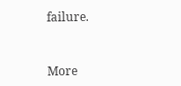failure.


More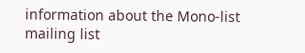information about the Mono-list mailing list